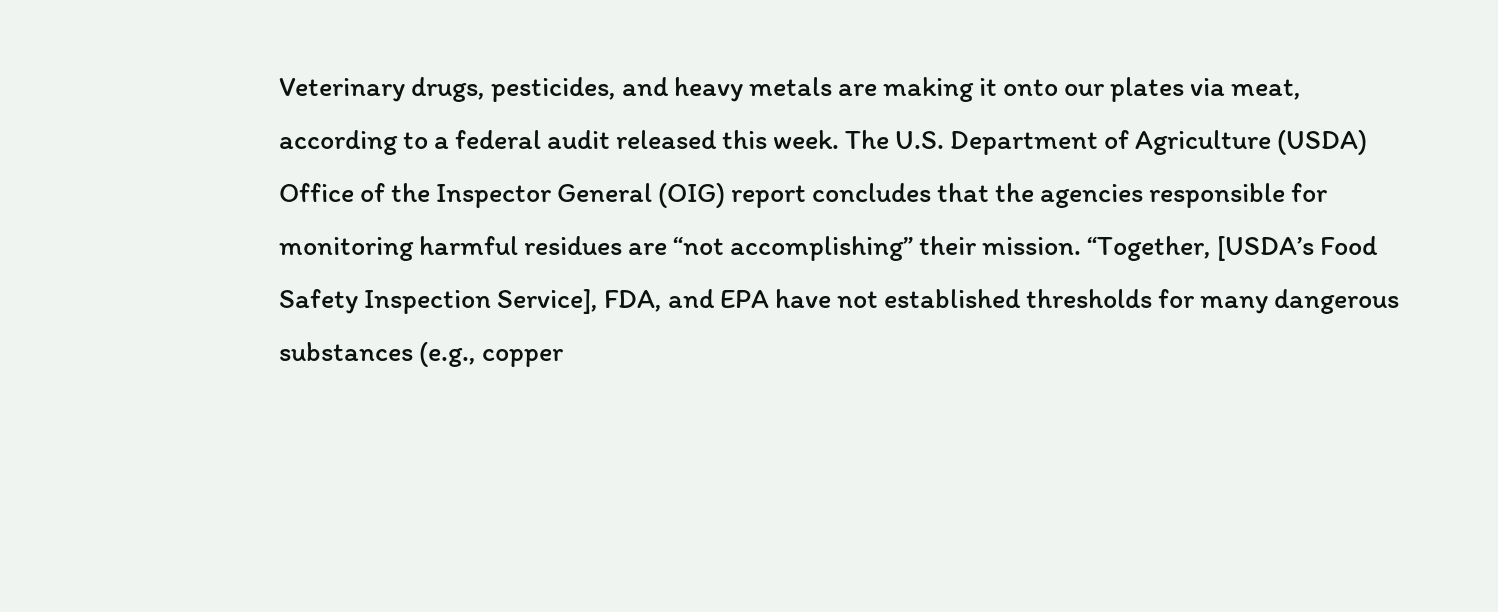Veterinary drugs, pesticides, and heavy metals are making it onto our plates via meat, according to a federal audit released this week. The U.S. Department of Agriculture (USDA) Office of the Inspector General (OIG) report concludes that the agencies responsible for monitoring harmful residues are “not accomplishing” their mission. “Together, [USDA’s Food Safety Inspection Service], FDA, and EPA have not established thresholds for many dangerous substances (e.g., copper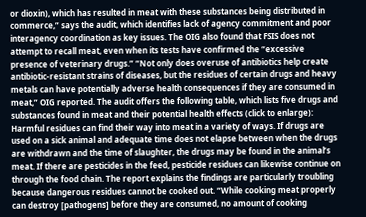or dioxin), which has resulted in meat with these substances being distributed in commerce,” says the audit, which identifies lack of agency commitment and poor interagency coordination as key issues. The OIG also found that FSIS does not attempt to recall meat, even when its tests have confirmed the “excessive presence of veterinary drugs.” “Not only does overuse of antibiotics help create antibiotic-resistant strains of diseases, but the residues of certain drugs and heavy metals can have potentially adverse health consequences if they are consumed in meat,” OIG reported. The audit offers the following table, which lists five drugs and substances found in meat and their potential health effects (click to enlarge): Harmful residues can find their way into meat in a variety of ways. If drugs are used on a sick animal and adequate time does not elapse between when the drugs are withdrawn and the time of slaughter, the drugs may be found in the animal’s meat. If there are pesticides in the feed, pesticide residues can likewise continue on through the food chain. The report explains the findings are particularly troubling because dangerous residues cannot be cooked out. “While cooking meat properly can destroy [pathogens] before they are consumed, no amount of cooking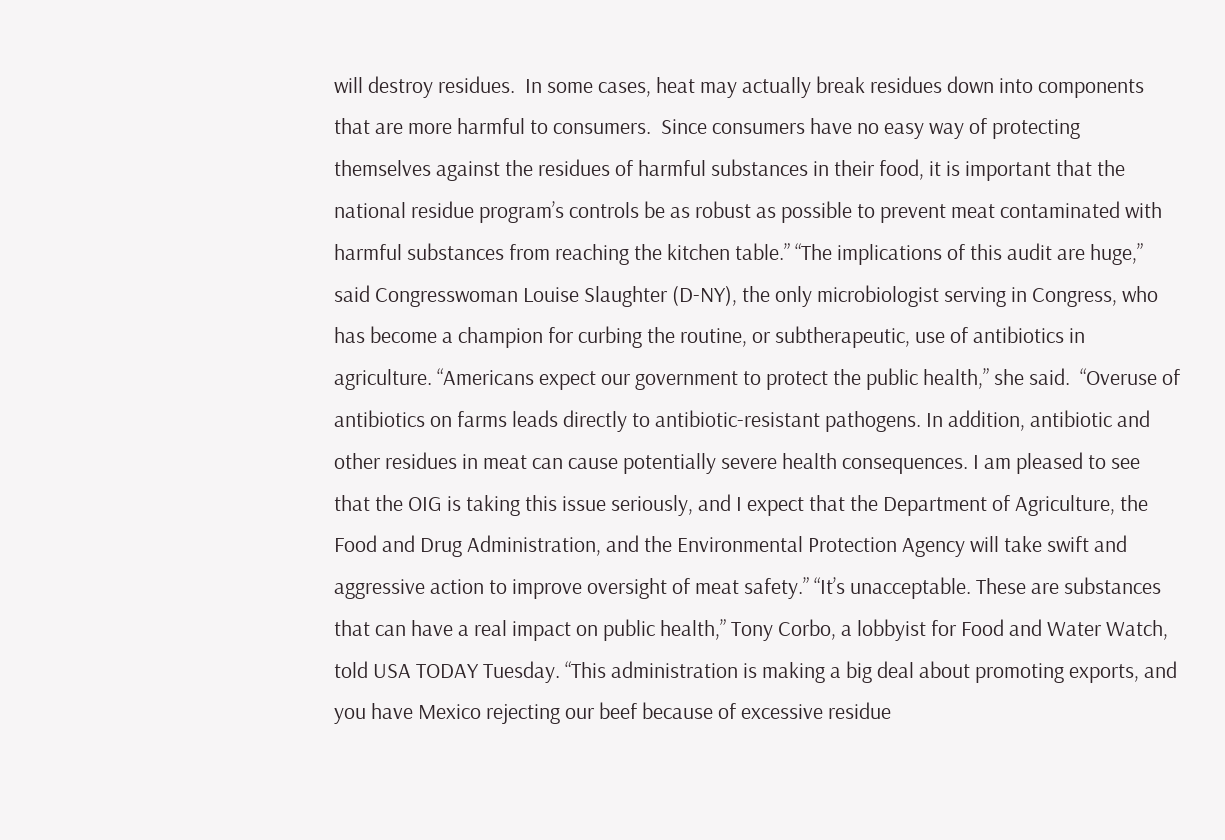will destroy residues.  In some cases, heat may actually break residues down into components that are more harmful to consumers.  Since consumers have no easy way of protecting themselves against the residues of harmful substances in their food, it is important that the national residue program’s controls be as robust as possible to prevent meat contaminated with harmful substances from reaching the kitchen table.” “The implications of this audit are huge,” said Congresswoman Louise Slaughter (D-NY), the only microbiologist serving in Congress, who has become a champion for curbing the routine, or subtherapeutic, use of antibiotics in agriculture. “Americans expect our government to protect the public health,” she said.  “Overuse of antibiotics on farms leads directly to antibiotic-resistant pathogens. In addition, antibiotic and other residues in meat can cause potentially severe health consequences. I am pleased to see that the OIG is taking this issue seriously, and I expect that the Department of Agriculture, the Food and Drug Administration, and the Environmental Protection Agency will take swift and aggressive action to improve oversight of meat safety.” “It’s unacceptable. These are substances that can have a real impact on public health,” Tony Corbo, a lobbyist for Food and Water Watch, told USA TODAY Tuesday. “This administration is making a big deal about promoting exports, and you have Mexico rejecting our beef because of excessive residue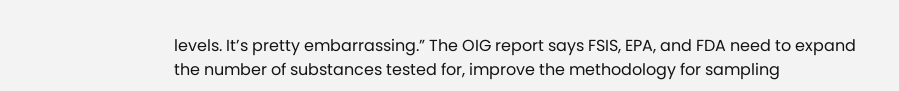levels. It’s pretty embarrassing.” The OIG report says FSIS, EPA, and FDA need to expand the number of substances tested for, improve the methodology for sampling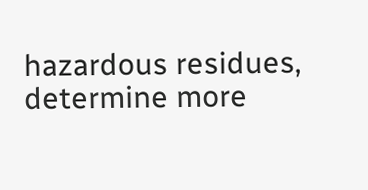hazardous residues, determine more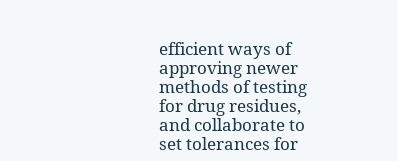efficient ways of approving newer methods of testing for drug residues, and collaborate to set tolerances for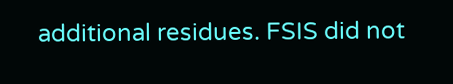additional residues. FSIS did not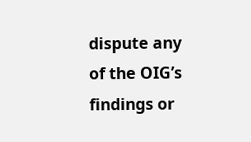dispute any of the OIG’s findings or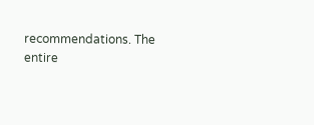recommendations. The entire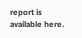report is available here.